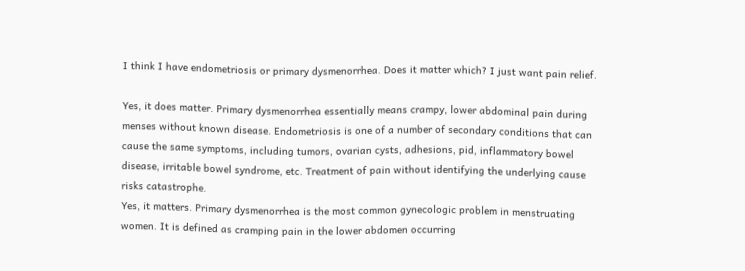I think I have endometriosis or primary dysmenorrhea. Does it matter which? I just want pain relief.

Yes, it does matter. Primary dysmenorrhea essentially means crampy, lower abdominal pain during menses without known disease. Endometriosis is one of a number of secondary conditions that can cause the same symptoms, including tumors, ovarian cysts, adhesions, pid, inflammatory bowel disease, irritable bowel syndrome, etc. Treatment of pain without identifying the underlying cause risks catastrophe.
Yes, it matters. Primary dysmenorrhea is the most common gynecologic problem in menstruating women. It is defined as cramping pain in the lower abdomen occurring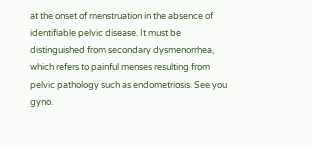at the onset of menstruation in the absence of identifiable pelvic disease. It must be distinguished from secondary dysmenorrhea, which refers to painful menses resulting from pelvic pathology such as endometriosis. See you gyno.